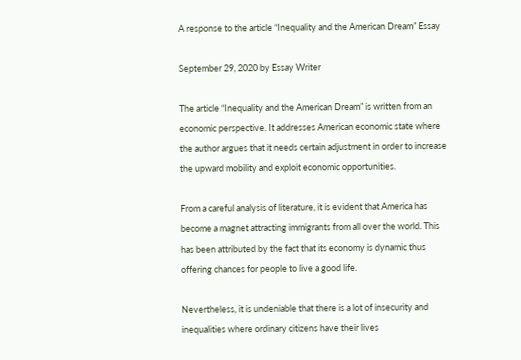A response to the article “Inequality and the American Dream” Essay

September 29, 2020 by Essay Writer

The article “Inequality and the American Dream” is written from an economic perspective. It addresses American economic state where the author argues that it needs certain adjustment in order to increase the upward mobility and exploit economic opportunities.

From a careful analysis of literature, it is evident that America has become a magnet attracting immigrants from all over the world. This has been attributed by the fact that its economy is dynamic thus offering chances for people to live a good life.

Nevertheless, it is undeniable that there is a lot of insecurity and inequalities where ordinary citizens have their lives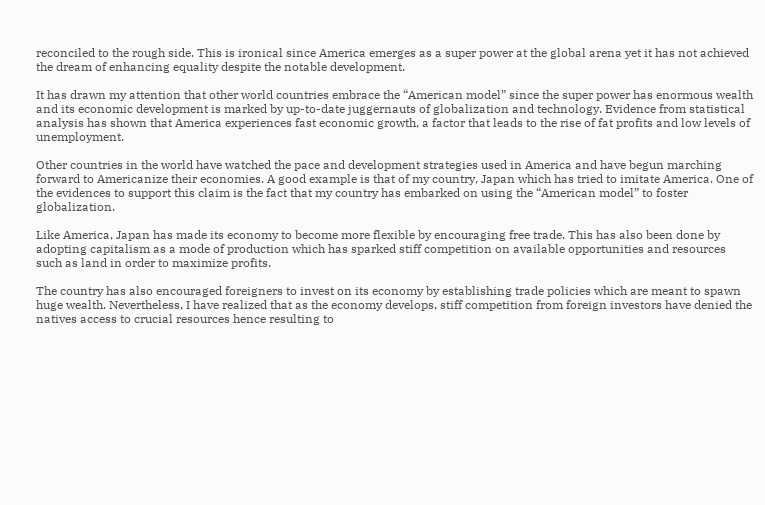reconciled to the rough side. This is ironical since America emerges as a super power at the global arena yet it has not achieved the dream of enhancing equality despite the notable development.

It has drawn my attention that other world countries embrace the “American model” since the super power has enormous wealth and its economic development is marked by up-to-date juggernauts of globalization and technology. Evidence from statistical analysis has shown that America experiences fast economic growth, a factor that leads to the rise of fat profits and low levels of unemployment.

Other countries in the world have watched the pace and development strategies used in America and have begun marching forward to Americanize their economies. A good example is that of my country, Japan which has tried to imitate America. One of the evidences to support this claim is the fact that my country has embarked on using the “American model” to foster globalization.

Like America, Japan has made its economy to become more flexible by encouraging free trade. This has also been done by adopting capitalism as a mode of production which has sparked stiff competition on available opportunities and resources such as land in order to maximize profits.

The country has also encouraged foreigners to invest on its economy by establishing trade policies which are meant to spawn huge wealth. Nevertheless, I have realized that as the economy develops, stiff competition from foreign investors have denied the natives access to crucial resources hence resulting to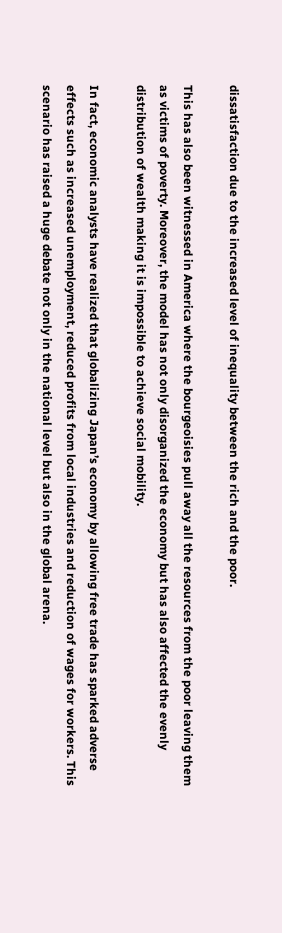dissatisfaction due to the increased level of inequality between the rich and the poor.

This has also been witnessed in America where the bourgeoisies pull away all the resources from the poor leaving them as victims of poverty. Moreover, the model has not only disorganized the economy but has also affected the evenly distribution of wealth making it is impossible to achieve social mobility.

In fact, economic analysts have realized that globalizing Japan’s economy by allowing free trade has sparked adverse effects such as increased unemployment, reduced profits from local industries and reduction of wages for workers. This scenario has raised a huge debate not only in the national level but also in the global arena.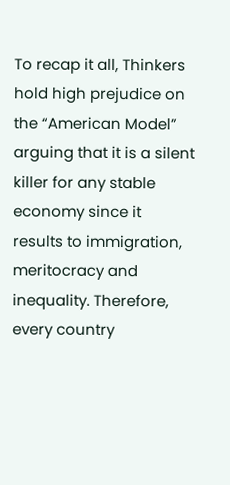To recap it all, Thinkers hold high prejudice on the “American Model” arguing that it is a silent killer for any stable economy since it results to immigration, meritocracy and inequality. Therefore, every country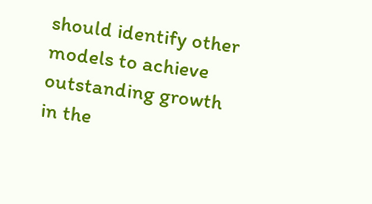should identify other models to achieve outstanding growth in the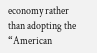economy rather than adopting the “American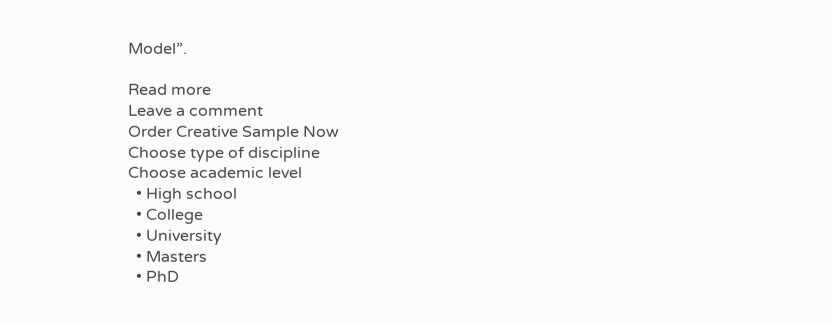Model”.

Read more
Leave a comment
Order Creative Sample Now
Choose type of discipline
Choose academic level
  • High school
  • College
  • University
  • Masters
  • PhD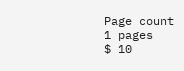Page count
1 pages
$ 10